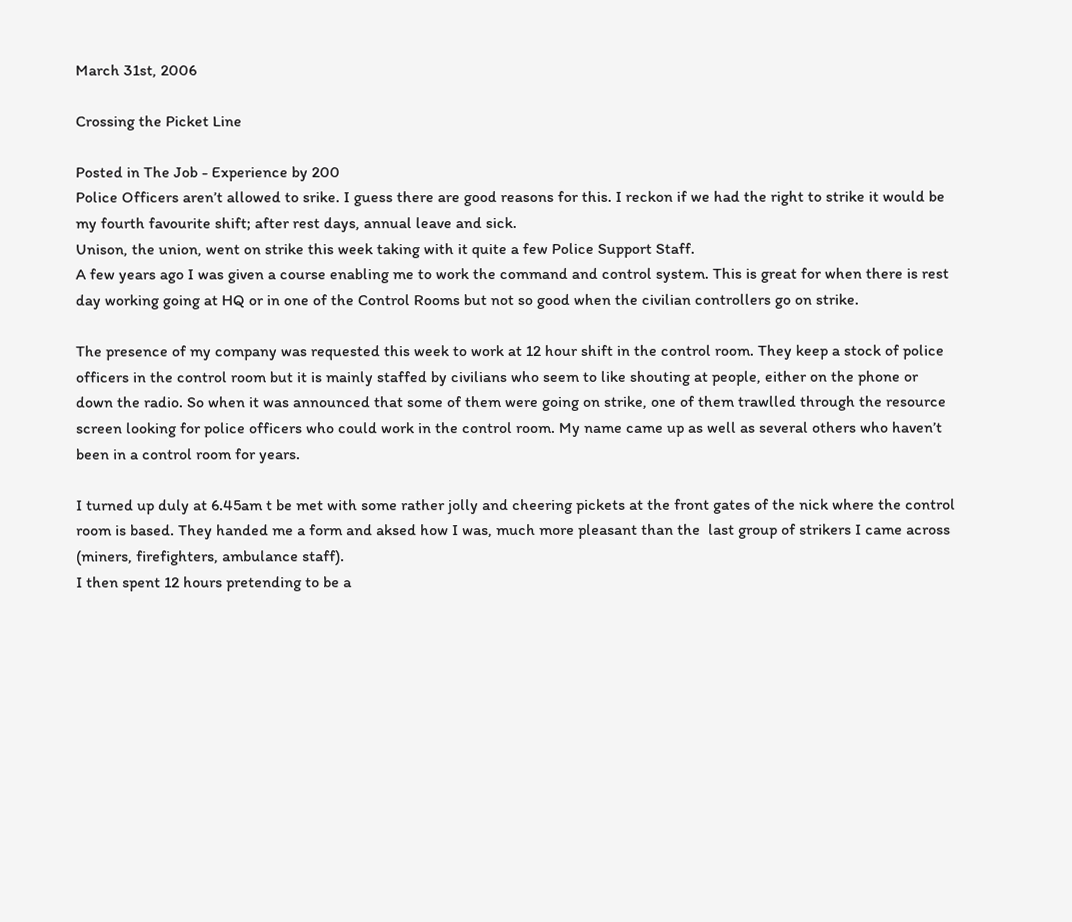March 31st, 2006

Crossing the Picket Line

Posted in The Job - Experience by 200
Police Officers aren’t allowed to srike. I guess there are good reasons for this. I reckon if we had the right to strike it would be my fourth favourite shift; after rest days, annual leave and sick.
Unison, the union, went on strike this week taking with it quite a few Police Support Staff.
A few years ago I was given a course enabling me to work the command and control system. This is great for when there is rest day working going at HQ or in one of the Control Rooms but not so good when the civilian controllers go on strike.

The presence of my company was requested this week to work at 12 hour shift in the control room. They keep a stock of police officers in the control room but it is mainly staffed by civilians who seem to like shouting at people, either on the phone or down the radio. So when it was announced that some of them were going on strike, one of them trawlled through the resource screen looking for police officers who could work in the control room. My name came up as well as several others who haven’t been in a control room for years.

I turned up duly at 6.45am t be met with some rather jolly and cheering pickets at the front gates of the nick where the control room is based. They handed me a form and aksed how I was, much more pleasant than the  last group of strikers I came across (miners, firefighters, ambulance staff).
I then spent 12 hours pretending to be a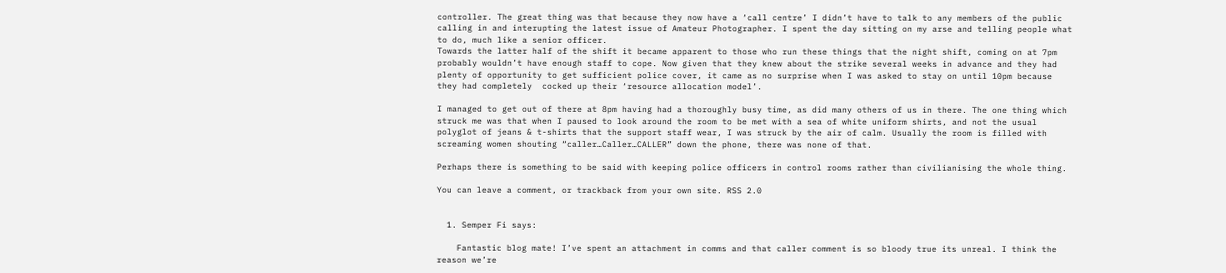controller. The great thing was that because they now have a ‘call centre’ I didn’t have to talk to any members of the public calling in and interupting the latest issue of Amateur Photographer. I spent the day sitting on my arse and telling people what to do, much like a senior officer.
Towards the latter half of the shift it became apparent to those who run these things that the night shift, coming on at 7pm probably wouldn’t have enough staff to cope. Now given that they knew about the strike several weeks in advance and they had plenty of opportunity to get sufficient police cover, it came as no surprise when I was asked to stay on until 10pm because they had completely  cocked up their ‘resource allocation model’.

I managed to get out of there at 8pm having had a thoroughly busy time, as did many others of us in there. The one thing which struck me was that when I paused to look around the room to be met with a sea of white uniform shirts, and not the usual polyglot of jeans & t-shirts that the support staff wear, I was struck by the air of calm. Usually the room is filled with screaming women shouting “caller…Caller…CALLER” down the phone, there was none of that.

Perhaps there is something to be said with keeping police officers in control rooms rather than civilianising the whole thing.

You can leave a comment, or trackback from your own site. RSS 2.0


  1. Semper Fi says:

    Fantastic blog mate! I’ve spent an attachment in comms and that caller comment is so bloody true its unreal. I think the reason we’re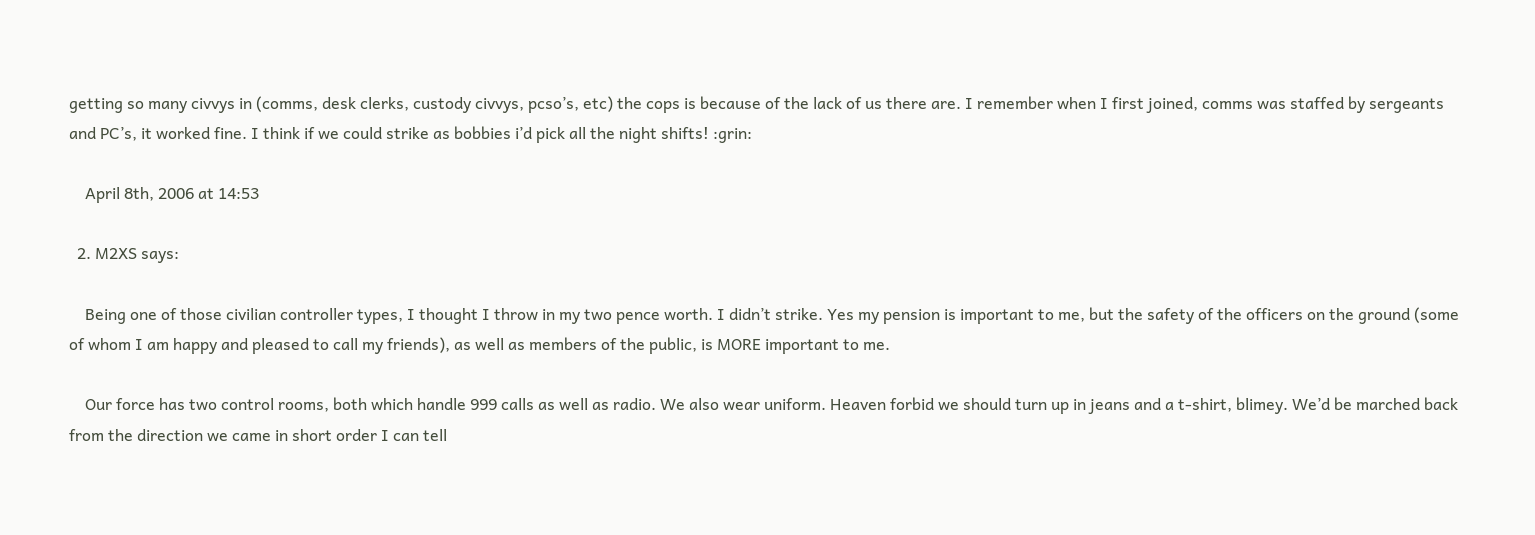getting so many civvys in (comms, desk clerks, custody civvys, pcso’s, etc) the cops is because of the lack of us there are. I remember when I first joined, comms was staffed by sergeants and PC’s, it worked fine. I think if we could strike as bobbies i’d pick all the night shifts! :grin:

    April 8th, 2006 at 14:53

  2. M2XS says:

    Being one of those civilian controller types, I thought I throw in my two pence worth. I didn’t strike. Yes my pension is important to me, but the safety of the officers on the ground (some of whom I am happy and pleased to call my friends), as well as members of the public, is MORE important to me.

    Our force has two control rooms, both which handle 999 calls as well as radio. We also wear uniform. Heaven forbid we should turn up in jeans and a t-shirt, blimey. We’d be marched back from the direction we came in short order I can tell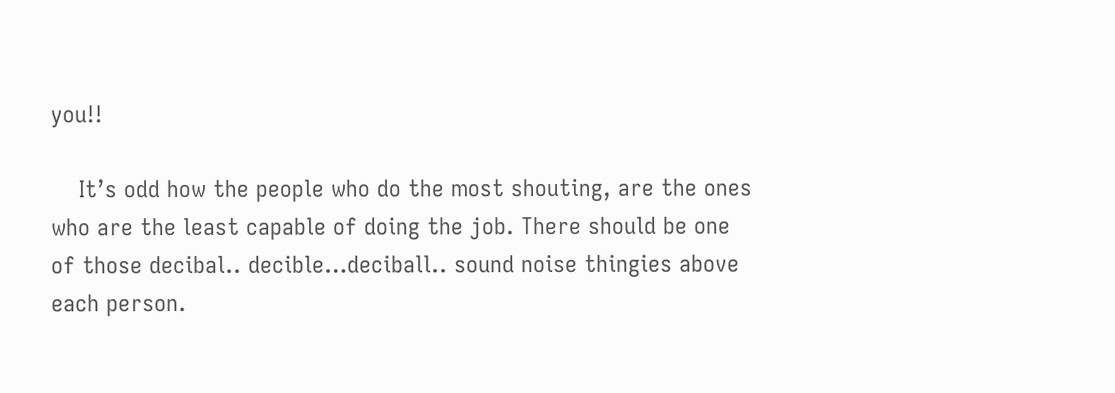you!!

    It’s odd how the people who do the most shouting, are the ones who are the least capable of doing the job. There should be one of those decibal.. decible…deciball.. sound noise thingies above each person.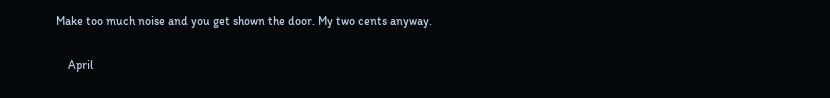Make too much noise and you get shown the door. My two cents anyway.

    April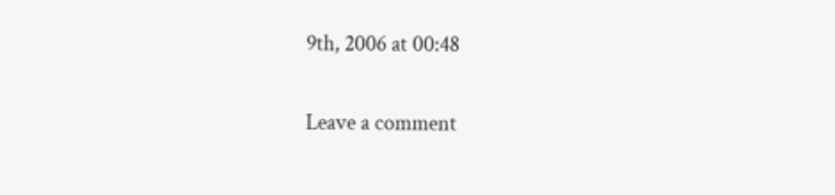9th, 2006 at 00:48

Leave a comment